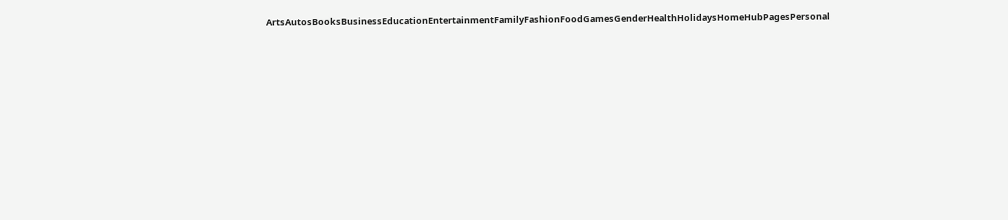ArtsAutosBooksBusinessEducationEntertainmentFamilyFashionFoodGamesGenderHealthHolidaysHomeHubPagesPersonal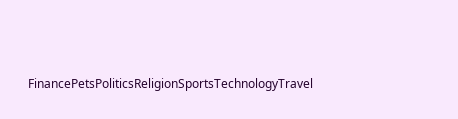FinancePetsPoliticsReligionSportsTechnologyTravel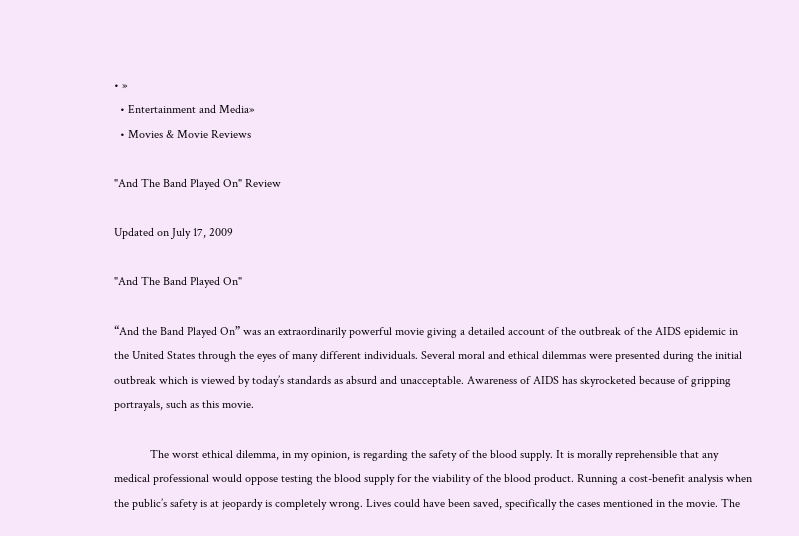• »
  • Entertainment and Media»
  • Movies & Movie Reviews

"And The Band Played On" Review

Updated on July 17, 2009

"And The Band Played On"

“And the Band Played On” was an extraordinarily powerful movie giving a detailed account of the outbreak of the AIDS epidemic in the United States through the eyes of many different individuals. Several moral and ethical dilemmas were presented during the initial outbreak which is viewed by today’s standards as absurd and unacceptable. Awareness of AIDS has skyrocketed because of gripping portrayals, such as this movie.

            The worst ethical dilemma, in my opinion, is regarding the safety of the blood supply. It is morally reprehensible that any medical professional would oppose testing the blood supply for the viability of the blood product. Running a cost-benefit analysis when the public’s safety is at jeopardy is completely wrong. Lives could have been saved, specifically the cases mentioned in the movie. The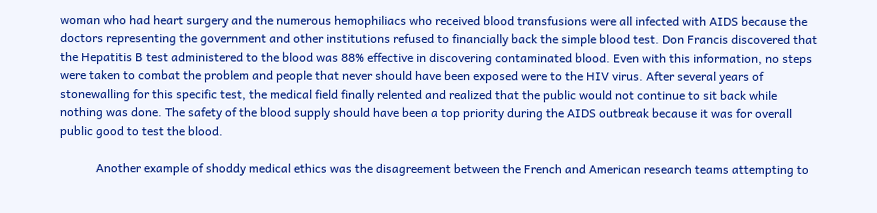woman who had heart surgery and the numerous hemophiliacs who received blood transfusions were all infected with AIDS because the doctors representing the government and other institutions refused to financially back the simple blood test. Don Francis discovered that the Hepatitis B test administered to the blood was 88% effective in discovering contaminated blood. Even with this information, no steps were taken to combat the problem and people that never should have been exposed were to the HIV virus. After several years of stonewalling for this specific test, the medical field finally relented and realized that the public would not continue to sit back while nothing was done. The safety of the blood supply should have been a top priority during the AIDS outbreak because it was for overall public good to test the blood.

            Another example of shoddy medical ethics was the disagreement between the French and American research teams attempting to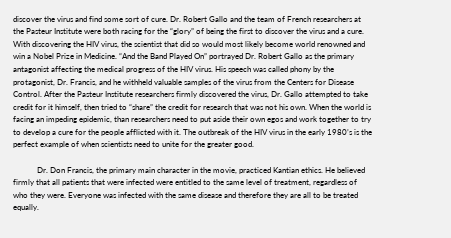discover the virus and find some sort of cure. Dr. Robert Gallo and the team of French researchers at the Pasteur Institute were both racing for the “glory” of being the first to discover the virus and a cure. With discovering the HIV virus, the scientist that did so would most likely become world renowned and win a Nobel Prize in Medicine. “And the Band Played On” portrayed Dr. Robert Gallo as the primary antagonist affecting the medical progress of the HIV virus. His speech was called phony by the protagonist, Dr. Francis, and he withheld valuable samples of the virus from the Centers for Disease Control. After the Pasteur Institute researchers firmly discovered the virus, Dr. Gallo attempted to take credit for it himself, then tried to “share” the credit for research that was not his own. When the world is facing an impeding epidemic, than researchers need to put aside their own egos and work together to try to develop a cure for the people afflicted with it. The outbreak of the HIV virus in the early 1980’s is the perfect example of when scientists need to unite for the greater good.

            Dr. Don Francis, the primary main character in the movie, practiced Kantian ethics. He believed firmly that all patients that were infected were entitled to the same level of treatment, regardless of who they were. Everyone was infected with the same disease and therefore they are all to be treated equally.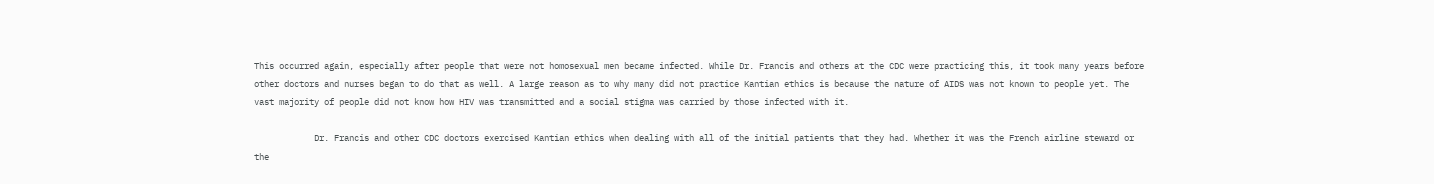This occurred again, especially after people that were not homosexual men became infected. While Dr. Francis and others at the CDC were practicing this, it took many years before other doctors and nurses began to do that as well. A large reason as to why many did not practice Kantian ethics is because the nature of AIDS was not known to people yet. The vast majority of people did not know how HIV was transmitted and a social stigma was carried by those infected with it.

            Dr. Francis and other CDC doctors exercised Kantian ethics when dealing with all of the initial patients that they had. Whether it was the French airline steward or the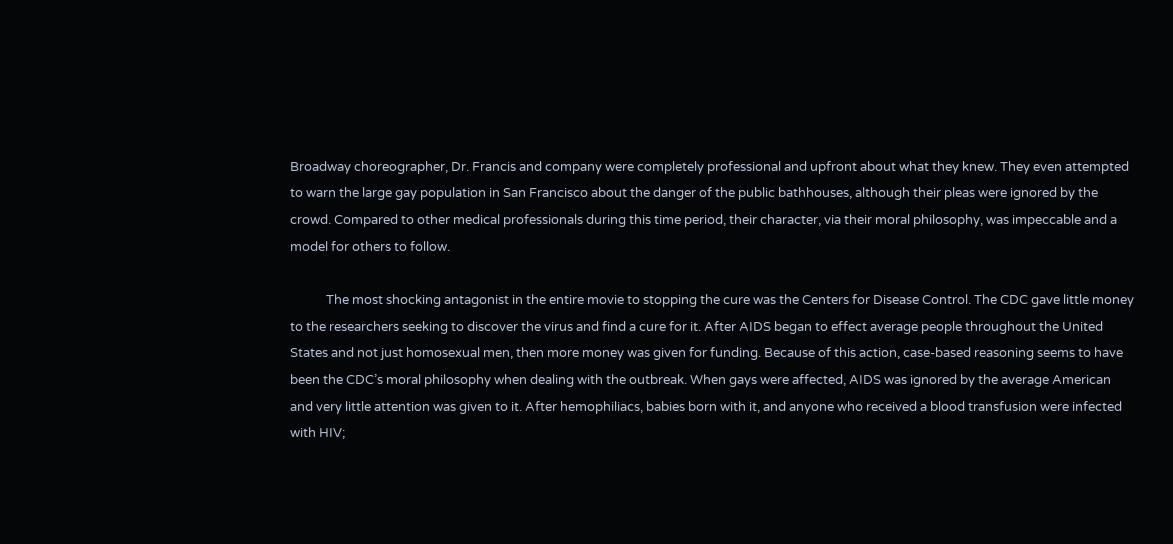Broadway choreographer, Dr. Francis and company were completely professional and upfront about what they knew. They even attempted to warn the large gay population in San Francisco about the danger of the public bathhouses, although their pleas were ignored by the crowd. Compared to other medical professionals during this time period, their character, via their moral philosophy, was impeccable and a model for others to follow.

            The most shocking antagonist in the entire movie to stopping the cure was the Centers for Disease Control. The CDC gave little money to the researchers seeking to discover the virus and find a cure for it. After AIDS began to effect average people throughout the United States and not just homosexual men, then more money was given for funding. Because of this action, case-based reasoning seems to have been the CDC’s moral philosophy when dealing with the outbreak. When gays were affected, AIDS was ignored by the average American and very little attention was given to it. After hemophiliacs, babies born with it, and anyone who received a blood transfusion were infected with HIV;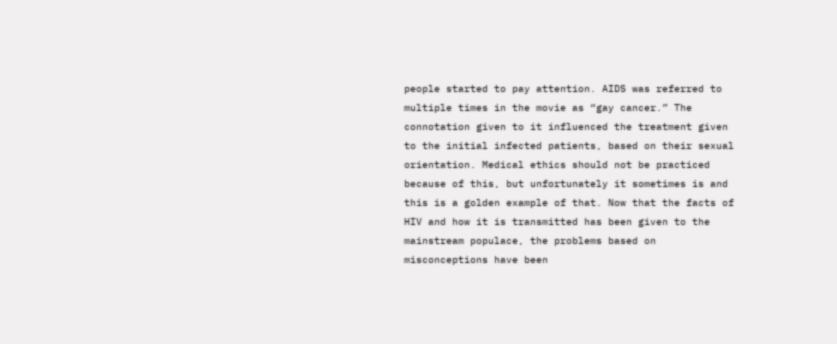people started to pay attention. AIDS was referred to multiple times in the movie as “gay cancer.” The connotation given to it influenced the treatment given to the initial infected patients, based on their sexual orientation. Medical ethics should not be practiced because of this, but unfortunately it sometimes is and this is a golden example of that. Now that the facts of HIV and how it is transmitted has been given to the mainstream populace, the problems based on misconceptions have been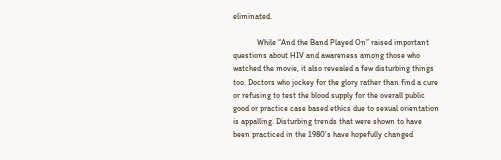eliminated.

            While “And the Band Played On” raised important questions about HIV and awareness among those who watched the movie, it also revealed a few disturbing things too. Doctors who jockey for the glory rather than find a cure or refusing to test the blood supply for the overall public good or practice case based ethics due to sexual orientation is appalling. Disturbing trends that were shown to have been practiced in the 1980’s have hopefully changed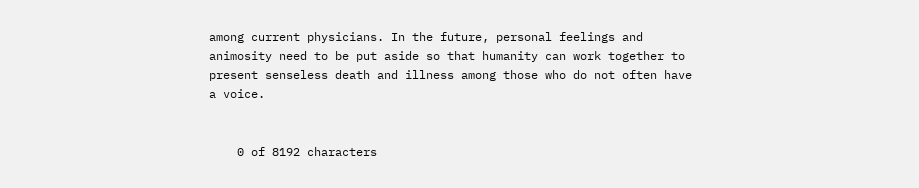among current physicians. In the future, personal feelings and animosity need to be put aside so that humanity can work together to present senseless death and illness among those who do not often have a voice.


    0 of 8192 characters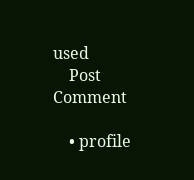used
    Post Comment

    • profile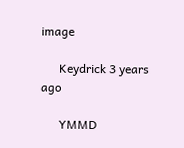image

      Keydrick 3 years ago

      YMMD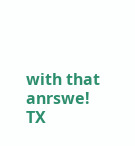with that anrswe! TX